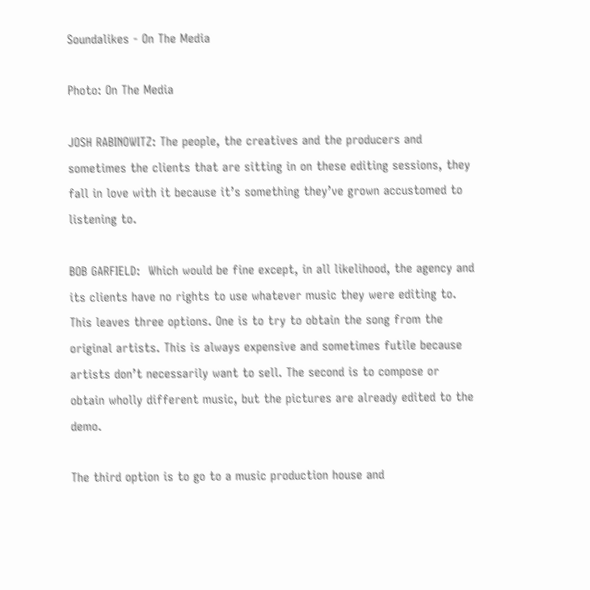Soundalikes - On The Media

Photo: On The Media

JOSH RABINOWITZ: The people, the creatives and the producers and sometimes the clients that are sitting in on these editing sessions, they fall in love with it because it’s something they’ve grown accustomed to listening to.

BOB GARFIELD:  Which would be fine except, in all likelihood, the agency and its clients have no rights to use whatever music they were editing to. This leaves three options. One is to try to obtain the song from the original artists. This is always expensive and sometimes futile because artists don’t necessarily want to sell. The second is to compose or obtain wholly different music, but the pictures are already edited to the demo.

The third option is to go to a music production house and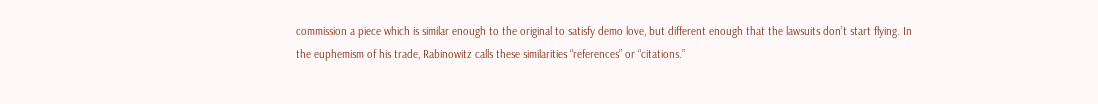commission a piece which is similar enough to the original to satisfy demo love, but different enough that the lawsuits don’t start flying. In the euphemism of his trade, Rabinowitz calls these similarities “references” or “citations.”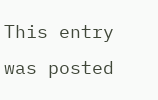This entry was posted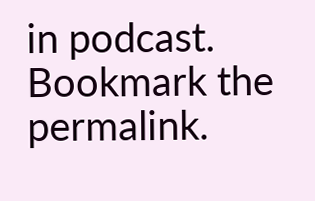in podcast. Bookmark the permalink.